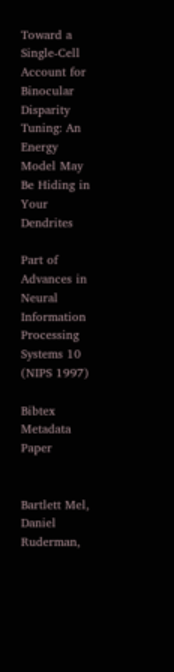Toward a Single-Cell Account for Binocular Disparity Tuning: An Energy Model May Be Hiding in Your Dendrites

Part of Advances in Neural Information Processing Systems 10 (NIPS 1997)

Bibtex Metadata Paper


Bartlett Mel, Daniel Ruderman,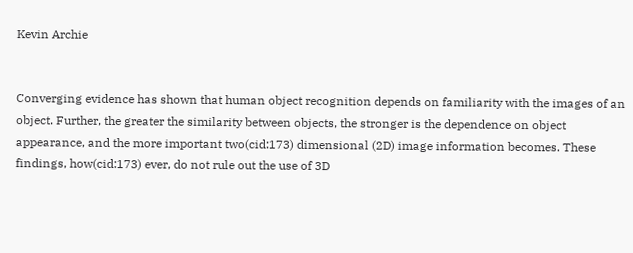Kevin Archie


Converging evidence has shown that human object recognition depends on familiarity with the images of an object. Further, the greater the similarity between objects, the stronger is the dependence on object appearance, and the more important two(cid:173) dimensional (2D) image information becomes. These findings, how(cid:173) ever, do not rule out the use of 3D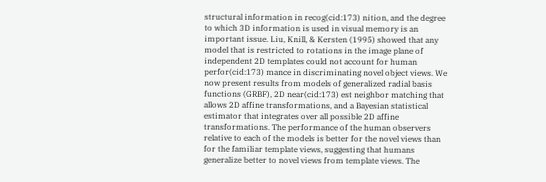structural information in recog(cid:173) nition, and the degree to which 3D information is used in visual memory is an important issue. Liu, Knill, & Kersten (1995) showed that any model that is restricted to rotations in the image plane of independent 2D templates could not account for human perfor(cid:173) mance in discriminating novel object views. We now present results from models of generalized radial basis functions (GRBF), 2D near(cid:173) est neighbor matching that allows 2D affine transformations, and a Bayesian statistical estimator that integrates over all possible 2D affine transformations. The performance of the human observers relative to each of the models is better for the novel views than for the familiar template views, suggesting that humans generalize better to novel views from template views. The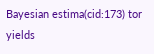Bayesian estima(cid:173) tor yields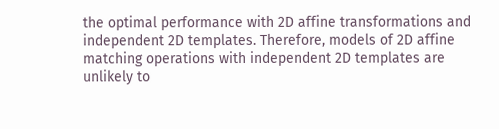the optimal performance with 2D affine transformations and independent 2D templates. Therefore, models of 2D affine matching operations with independent 2D templates are unlikely to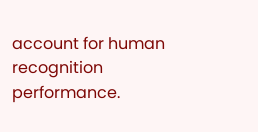account for human recognition performance.